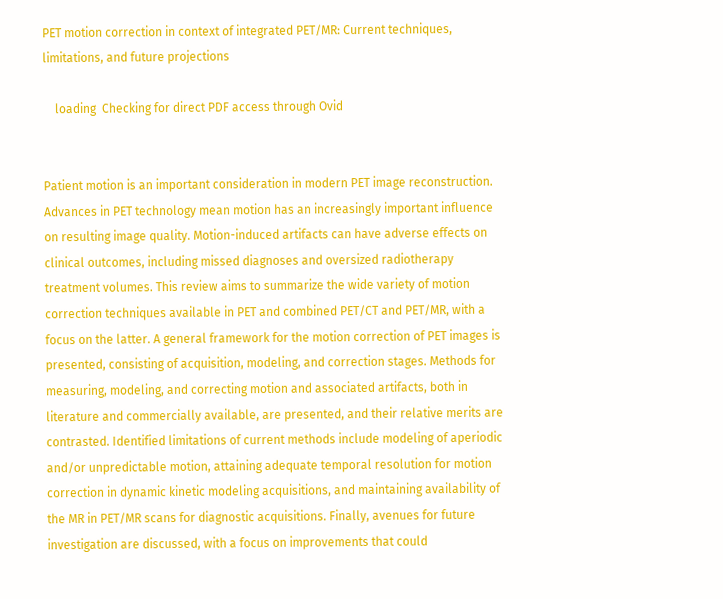PET motion correction in context of integrated PET/MR: Current techniques, limitations, and future projections

    loading  Checking for direct PDF access through Ovid


Patient motion is an important consideration in modern PET image reconstruction. Advances in PET technology mean motion has an increasingly important influence on resulting image quality. Motion-induced artifacts can have adverse effects on clinical outcomes, including missed diagnoses and oversized radiotherapy treatment volumes. This review aims to summarize the wide variety of motion correction techniques available in PET and combined PET/CT and PET/MR, with a focus on the latter. A general framework for the motion correction of PET images is presented, consisting of acquisition, modeling, and correction stages. Methods for measuring, modeling, and correcting motion and associated artifacts, both in literature and commercially available, are presented, and their relative merits are contrasted. Identified limitations of current methods include modeling of aperiodic and/or unpredictable motion, attaining adequate temporal resolution for motion correction in dynamic kinetic modeling acquisitions, and maintaining availability of the MR in PET/MR scans for diagnostic acquisitions. Finally, avenues for future investigation are discussed, with a focus on improvements that could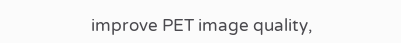improve PET image quality,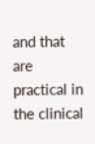and that are practical in the clinical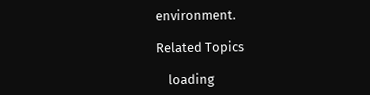environment.

Related Topics

    loading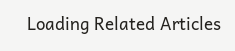Loading Related Articles